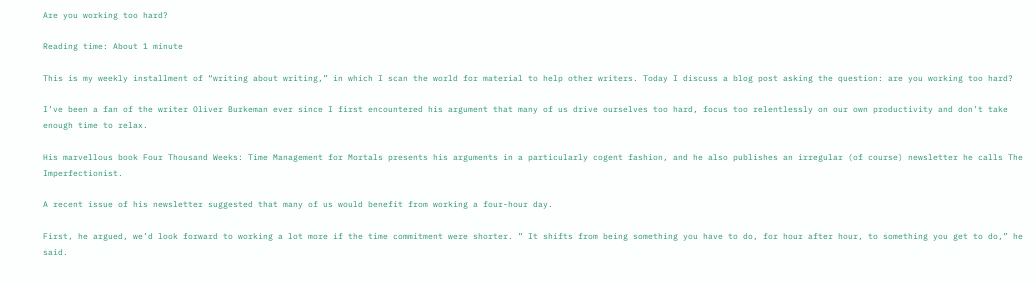Are you working too hard?

Reading time: About 1 minute

This is my weekly installment of “writing about writing,” in which I scan the world for material to help other writers. Today I discuss a blog post asking the question: are you working too hard?

I’ve been a fan of the writer Oliver Burkeman ever since I first encountered his argument that many of us drive ourselves too hard, focus too relentlessly on our own productivity and don’t take enough time to relax.

His marvellous book Four Thousand Weeks: Time Management for Mortals presents his arguments in a particularly cogent fashion, and he also publishes an irregular (of course) newsletter he calls The Imperfectionist.

A recent issue of his newsletter suggested that many of us would benefit from working a four-hour day.

First, he argued, we’d look forward to working a lot more if the time commitment were shorter. ” It shifts from being something you have to do, for hour after hour, to something you get to do,” he said.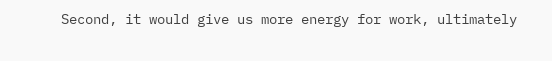Second, it would give us more energy for work, ultimately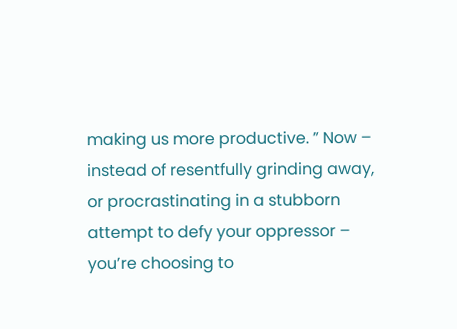making us more productive. ” Now – instead of resentfully grinding away, or procrastinating in a stubborn attempt to defy your oppressor – you’re choosing to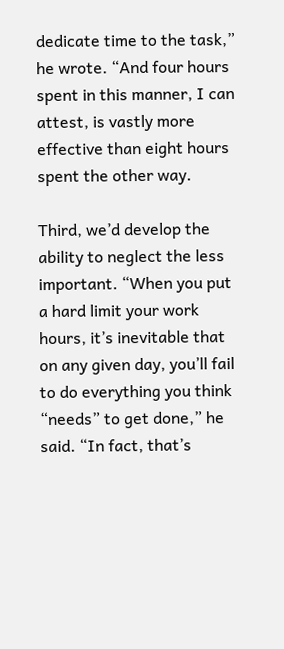dedicate time to the task,” he wrote. “And four hours spent in this manner, I can attest, is vastly more effective than eight hours spent the other way.

Third, we’d develop the ability to neglect the less important. “When you put a hard limit your work hours, it’s inevitable that on any given day, you’ll fail to do everything you think “needs” to get done,” he said. “In fact, that’s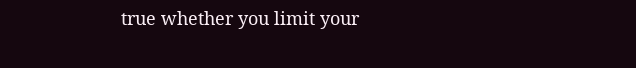true whether you limit your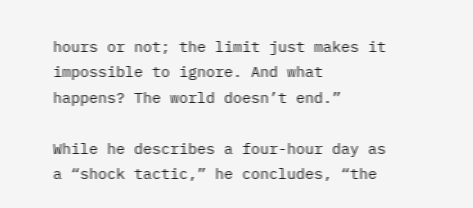hours or not; the limit just makes it impossible to ignore. And what happens? The world doesn’t end.”

While he describes a four-hour day as a “shock tactic,” he concludes, “the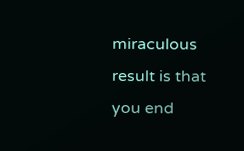miraculous result is that you end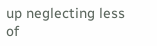up neglecting less of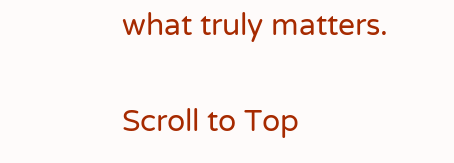what truly matters.

Scroll to Top